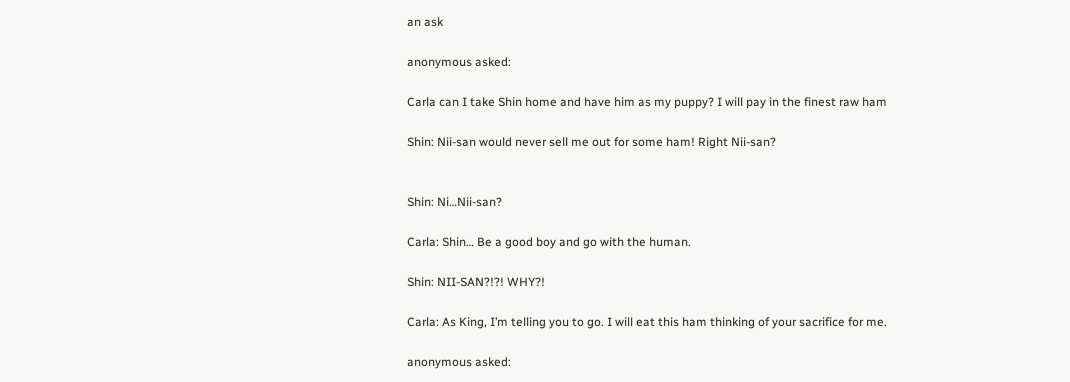an ask

anonymous asked:

Carla can I take Shin home and have him as my puppy? I will pay in the finest raw ham

Shin: Nii-san would never sell me out for some ham! Right Nii-san?


Shin: Ni…Nii-san?

Carla: Shin… Be a good boy and go with the human.

Shin: NII-SAN?!?! WHY?!

Carla: As King, I’m telling you to go. I will eat this ham thinking of your sacrifice for me.

anonymous asked: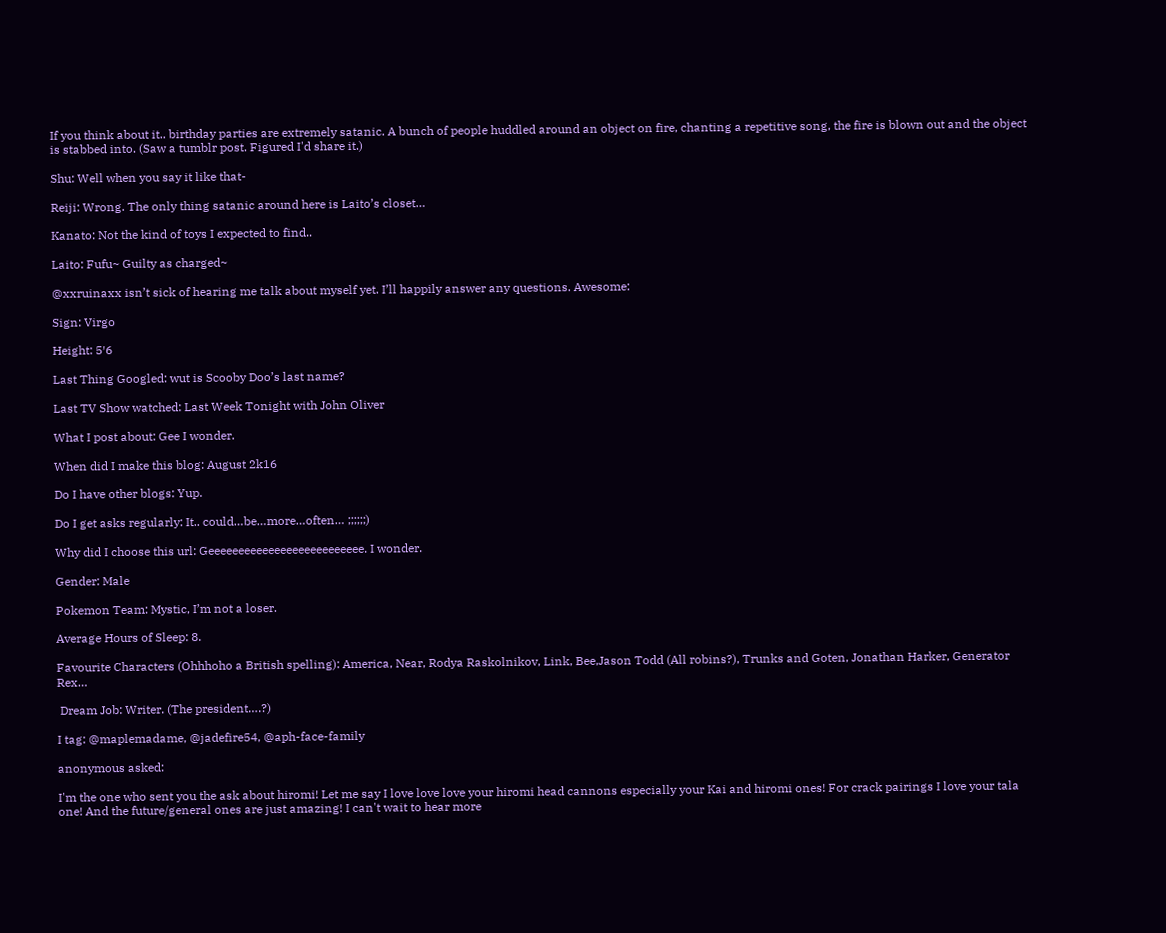If you think about it.. birthday parties are extremely satanic. A bunch of people huddled around an object on fire, chanting a repetitive song, the fire is blown out and the object is stabbed into. (Saw a tumblr post. Figured I'd share it.)

Shu: Well when you say it like that-

Reiji: Wrong. The only thing satanic around here is Laito’s closet…

Kanato: Not the kind of toys I expected to find..

Laito: Fufu~ Guilty as charged~

@xxruinaxx isn’t sick of hearing me talk about myself yet. I’ll happily answer any questions. Awesome:

Sign: Virgo

Height: 5′6

Last Thing Googled: wut is Scooby Doo’s last name?

Last TV Show watched: Last Week Tonight with John Oliver

What I post about: Gee I wonder.

When did I make this blog: August 2k16

Do I have other blogs: Yup.

Do I get asks regularly: It.. could…be…more…often… ;;;;;;)

Why did I choose this url: Geeeeeeeeeeeeeeeeeeeeeeeeee. I wonder.

Gender: Male

Pokemon Team: Mystic, I’m not a loser.

Average Hours of Sleep: 8.

Favourite Characters (Ohhhoho a British spelling): America, Near, Rodya Raskolnikov, Link, Bee,Jason Todd (All robins?), Trunks and Goten, Jonathan Harker, Generator Rex…

 Dream Job: Writer. (The president….?)

I tag: @maplemadame, @jadefire54, @aph-face-family

anonymous asked:

I'm the one who sent you the ask about hiromi! Let me say I love love love your hiromi head cannons especially your Kai and hiromi ones! For crack pairings I love your tala one! And the future/general ones are just amazing! I can't wait to hear more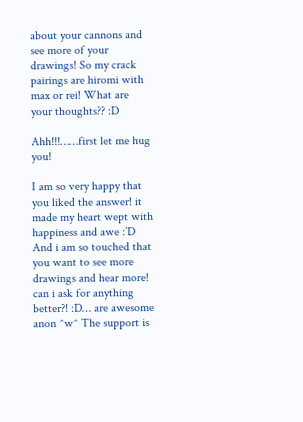about your cannons and see more of your drawings! So my crack pairings are hiromi with max or rei! What are your thoughts?? :D

Ahh!!!……first let me hug you!

I am so very happy that you liked the answer! it made my heart wept with happiness and awe :’D
And i am so touched that you want to see more drawings and hear more! can i ask for anything better?! :D… are awesome anon ^w^ The support is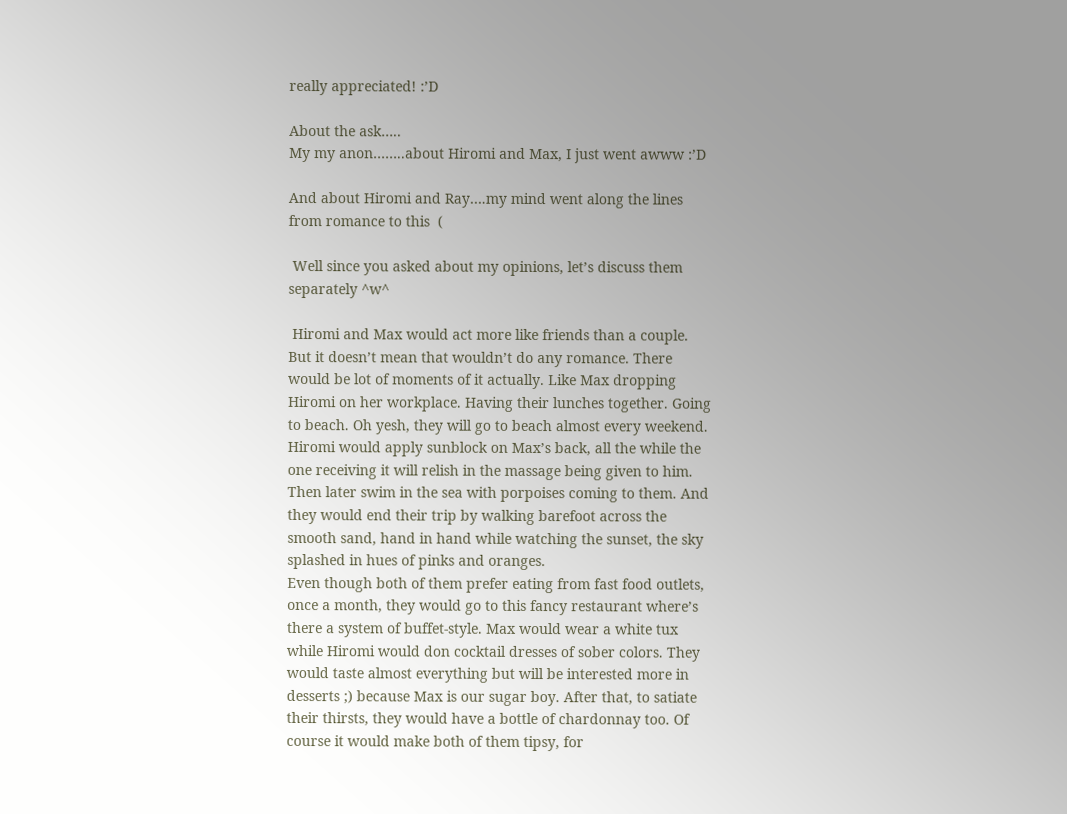really appreciated! :’D

About the ask…..
My my anon……..about Hiromi and Max, I just went awww :’D

And about Hiromi and Ray….my mind went along the lines from romance to this  (

 Well since you asked about my opinions, let’s discuss them separately ^w^

 Hiromi and Max would act more like friends than a couple. But it doesn’t mean that wouldn’t do any romance. There would be lot of moments of it actually. Like Max dropping Hiromi on her workplace. Having their lunches together. Going to beach. Oh yesh, they will go to beach almost every weekend. Hiromi would apply sunblock on Max’s back, all the while the one receiving it will relish in the massage being given to him. Then later swim in the sea with porpoises coming to them. And they would end their trip by walking barefoot across the smooth sand, hand in hand while watching the sunset, the sky splashed in hues of pinks and oranges.
Even though both of them prefer eating from fast food outlets, once a month, they would go to this fancy restaurant where’s there a system of buffet-style. Max would wear a white tux while Hiromi would don cocktail dresses of sober colors. They would taste almost everything but will be interested more in desserts ;) because Max is our sugar boy. After that, to satiate their thirsts, they would have a bottle of chardonnay too. Of course it would make both of them tipsy, for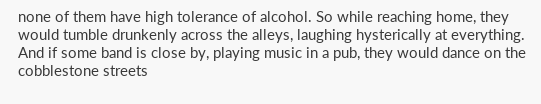none of them have high tolerance of alcohol. So while reaching home, they would tumble drunkenly across the alleys, laughing hysterically at everything. And if some band is close by, playing music in a pub, they would dance on the cobblestone streets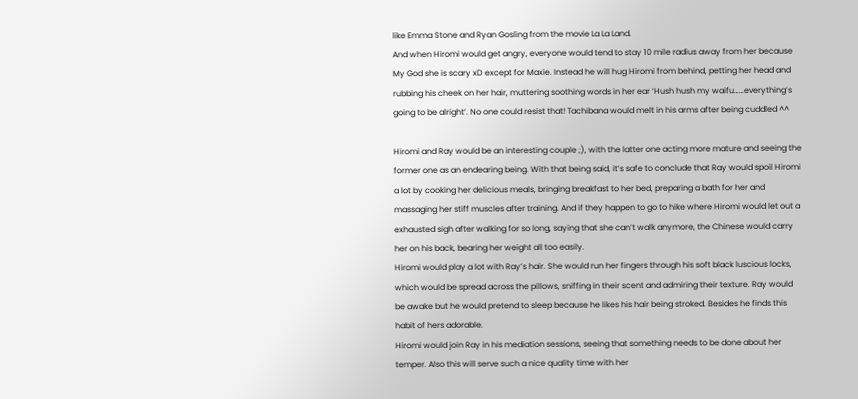like Emma Stone and Ryan Gosling from the movie La La Land.
And when Hiromi would get angry, everyone would tend to stay 10 mile radius away from her because My God she is scary xD except for Maxie. Instead he will hug Hiromi from behind, petting her head and rubbing his cheek on her hair, muttering soothing words in her ear ‘Hush hush my waifu……everything’s going to be alright’. No one could resist that! Tachibana would melt in his arms after being cuddled ^^

Hiromi and Ray would be an interesting couple ;), with the latter one acting more mature and seeing the former one as an endearing being. With that being said, it’s safe to conclude that Ray would spoil Hiromi a lot by cooking her delicious meals, bringing breakfast to her bed, preparing a bath for her and massaging her stiff muscles after training. And if they happen to go to hike where Hiromi would let out a exhausted sigh after walking for so long, saying that she can’t walk anymore, the Chinese would carry her on his back, bearing her weight all too easily.
Hiromi would play a lot with Ray’s hair. She would run her fingers through his soft black luscious locks, which would be spread across the pillows, sniffing in their scent and admiring their texture. Ray would be awake but he would pretend to sleep because he likes his hair being stroked. Besides he finds this habit of hers adorable.
Hiromi would join Ray in his mediation sessions, seeing that something needs to be done about her temper. Also this will serve such a nice quality time with her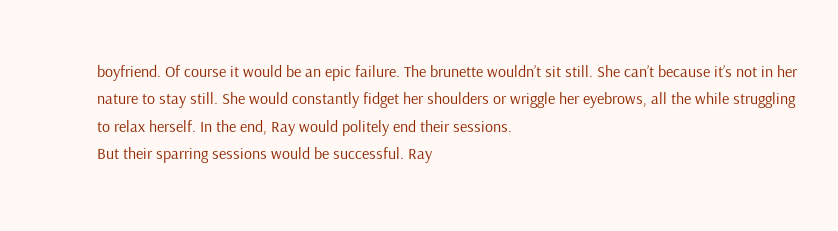boyfriend. Of course it would be an epic failure. The brunette wouldn’t sit still. She can’t because it’s not in her nature to stay still. She would constantly fidget her shoulders or wriggle her eyebrows, all the while struggling to relax herself. In the end, Ray would politely end their sessions.
But their sparring sessions would be successful. Ray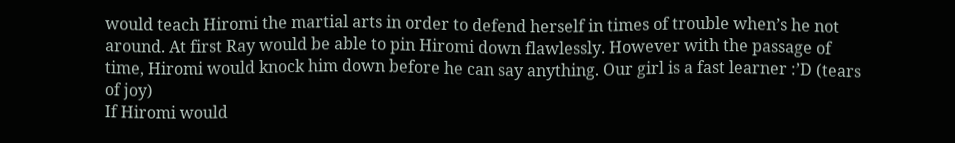would teach Hiromi the martial arts in order to defend herself in times of trouble when’s he not around. At first Ray would be able to pin Hiromi down flawlessly. However with the passage of time, Hiromi would knock him down before he can say anything. Our girl is a fast learner :’D (tears of joy)
If Hiromi would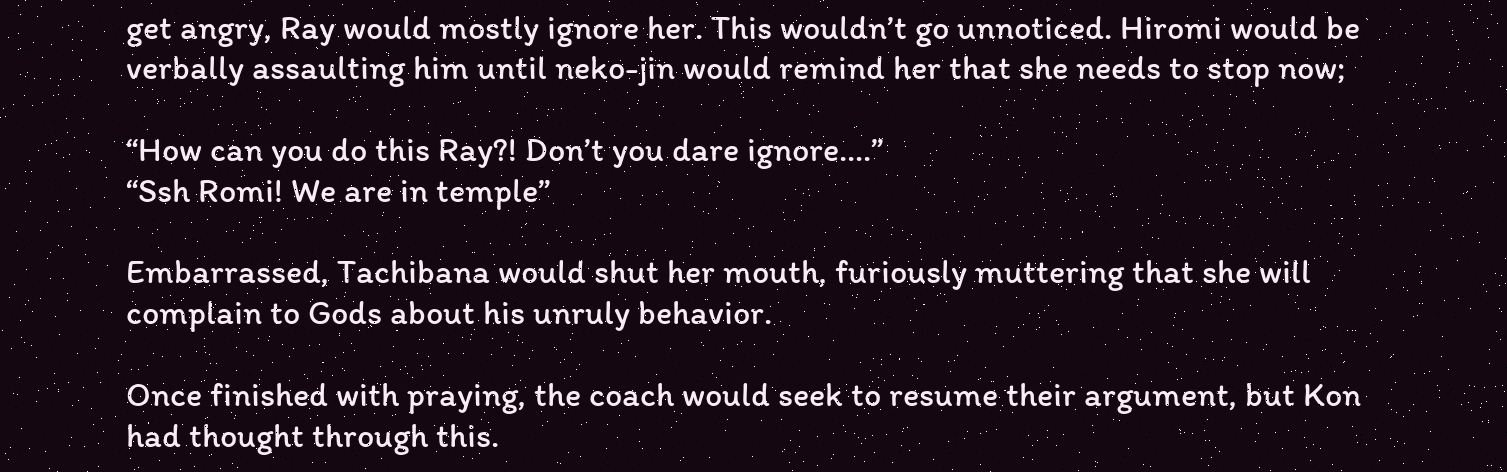get angry, Ray would mostly ignore her. This wouldn’t go unnoticed. Hiromi would be verbally assaulting him until neko-jin would remind her that she needs to stop now;

“How can you do this Ray?! Don’t you dare ignore….”
“Ssh Romi! We are in temple”

Embarrassed, Tachibana would shut her mouth, furiously muttering that she will complain to Gods about his unruly behavior.

Once finished with praying, the coach would seek to resume their argument, but Kon had thought through this.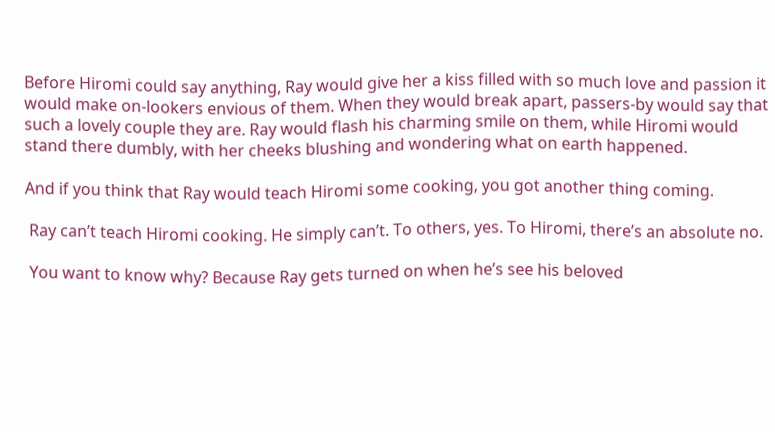Before Hiromi could say anything, Ray would give her a kiss filled with so much love and passion it would make on-lookers envious of them. When they would break apart, passers-by would say that such a lovely couple they are. Ray would flash his charming smile on them, while Hiromi would stand there dumbly, with her cheeks blushing and wondering what on earth happened.

And if you think that Ray would teach Hiromi some cooking, you got another thing coming.

 Ray can’t teach Hiromi cooking. He simply can’t. To others, yes. To Hiromi, there’s an absolute no.

 You want to know why? Because Ray gets turned on when he’s see his beloved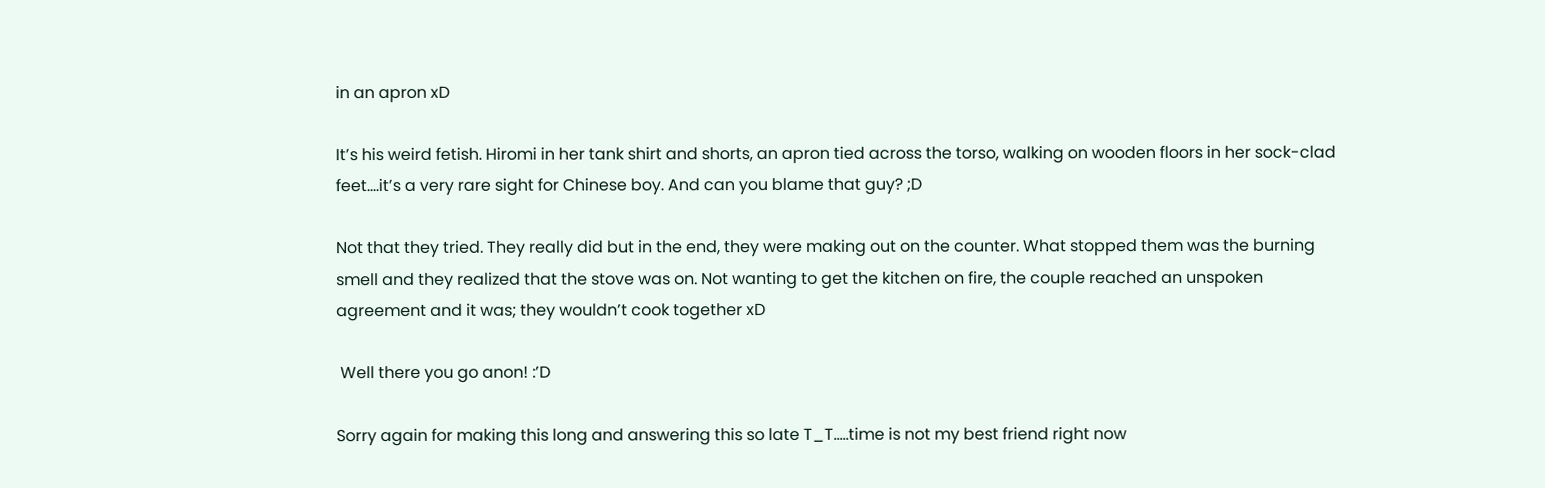in an apron xD

It’s his weird fetish. Hiromi in her tank shirt and shorts, an apron tied across the torso, walking on wooden floors in her sock-clad feet….it’s a very rare sight for Chinese boy. And can you blame that guy? ;D

Not that they tried. They really did but in the end, they were making out on the counter. What stopped them was the burning smell and they realized that the stove was on. Not wanting to get the kitchen on fire, the couple reached an unspoken agreement and it was; they wouldn’t cook together xD

 Well there you go anon! :’D

Sorry again for making this long and answering this so late T_T…..time is not my best friend right now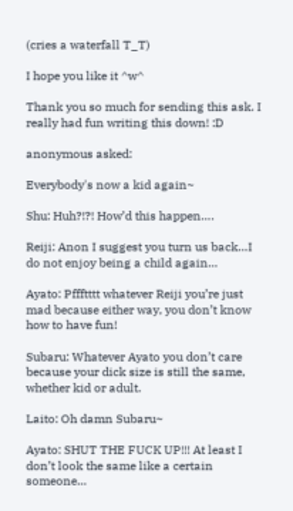(cries a waterfall T_T)

I hope you like it ^w^

Thank you so much for sending this ask. I really had fun writing this down! :D

anonymous asked:

Everybody's now a kid again~

Shu: Huh?!?! How’d this happen….

Reiji: Anon I suggest you turn us back…I do not enjoy being a child again…

Ayato: Pffftttt whatever Reiji you’re just mad because either way, you don’t know how to have fun!

Subaru: Whatever Ayato you don’t care because your dick size is still the same, whether kid or adult.

Laito: Oh damn Subaru~

Ayato: SHUT THE FUCK UP!!! At least I don’t look the same like a certain someone…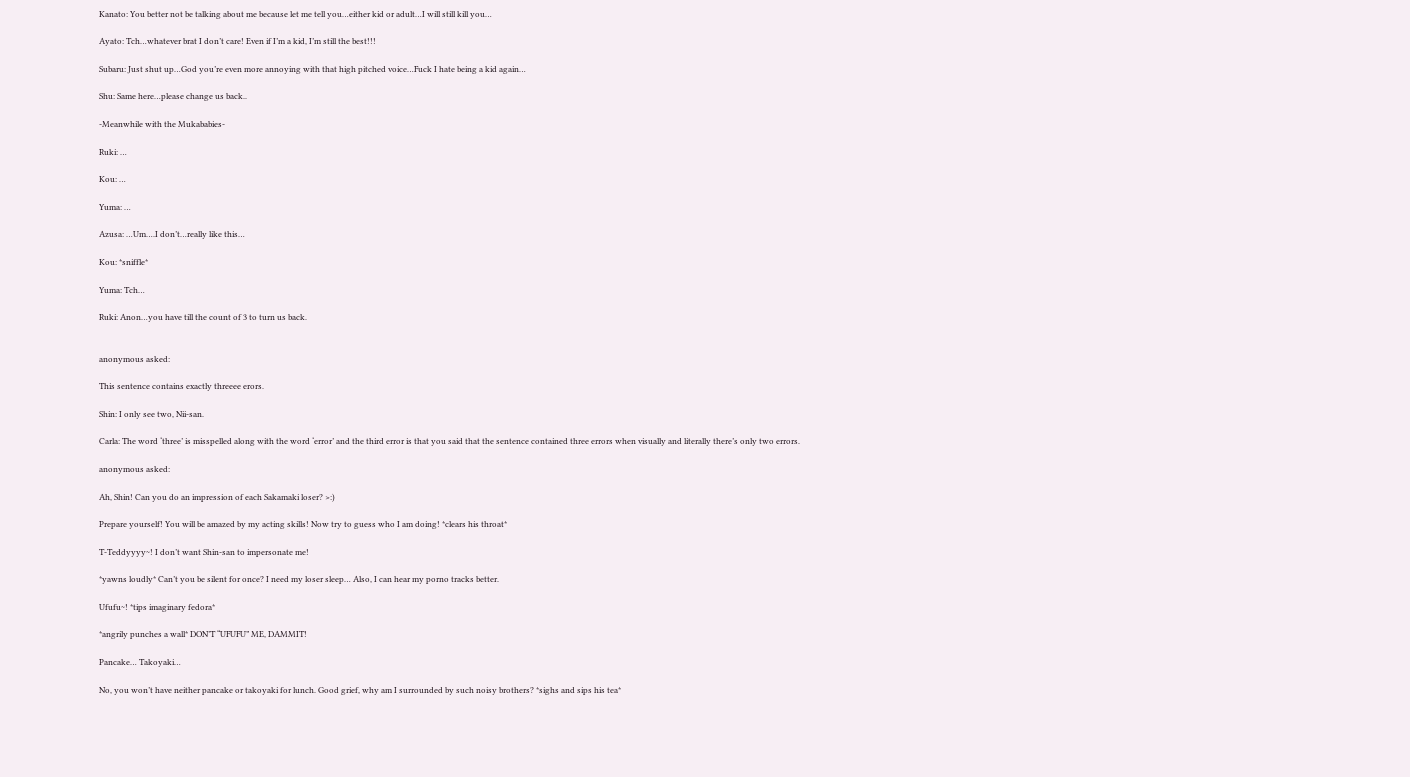Kanato: You better not be talking about me because let me tell you…either kid or adult…I will still kill you…

Ayato: Tch…whatever brat I don’t care! Even if I’m a kid, I’m still the best!!!

Subaru: Just shut up…God you’re even more annoying with that high pitched voice…Fuck I hate being a kid again…

Shu: Same here…please change us back..

-Meanwhile with the Mukababies-

Ruki: …

Kou: …

Yuma: …

Azusa: …Um….I don’t…really like this…

Kou: *sniffle*

Yuma: Tch…

Ruki: Anon…you have till the count of 3 to turn us back.


anonymous asked:

This sentence contains exactly threeee erors.

Shin: I only see two, Nii-san.

Carla: The word ‘three’ is misspelled along with the word ‘error’ and the third error is that you said that the sentence contained three errors when visually and literally there’s only two errors.

anonymous asked:

Ah, Shin! Can you do an impression of each Sakamaki loser? >:)

Prepare yourself! You will be amazed by my acting skills! Now try to guess who I am doing! *clears his throat*

T-Teddyyyy~! I don’t want Shin-san to impersonate me!

*yawns loudly* Can’t you be silent for once? I need my loser sleep… Also, I can hear my porno tracks better.

Ufufu~! *tips imaginary fedora*

*angrily punches a wall* DON’T “UFUFU” ME, DAMMIT!

Pancake… Takoyaki…

No, you won’t have neither pancake or takoyaki for lunch. Good grief, why am I surrounded by such noisy brothers? *sighs and sips his tea*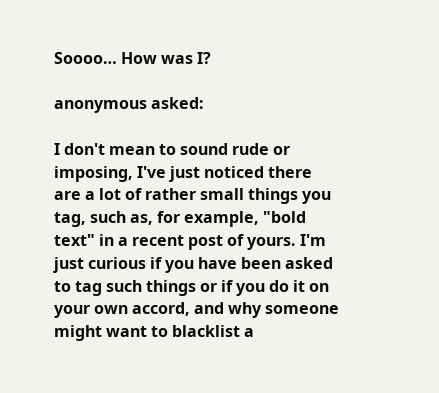Soooo… How was I?

anonymous asked:

I don't mean to sound rude or imposing, I've just noticed there are a lot of rather small things you tag, such as, for example, "bold text" in a recent post of yours. I'm just curious if you have been asked to tag such things or if you do it on your own accord, and why someone might want to blacklist a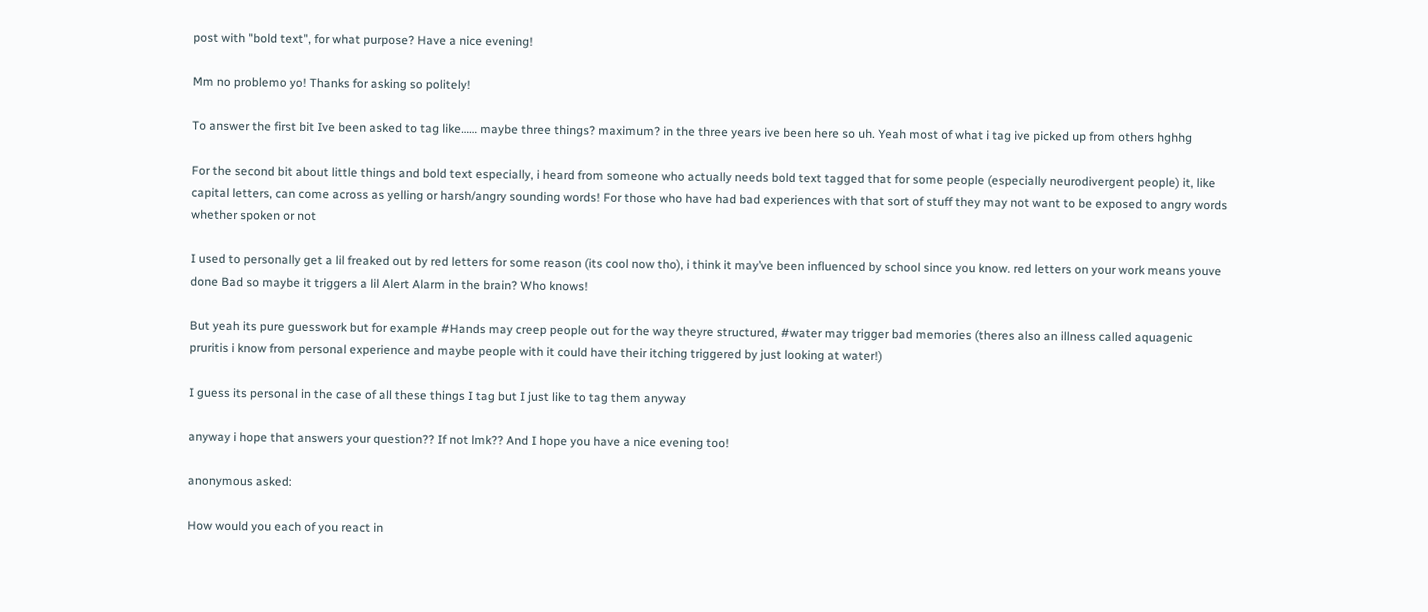post with "bold text", for what purpose? Have a nice evening!

Mm no problemo yo! Thanks for asking so politely!

To answer the first bit Ive been asked to tag like…… maybe three things? maximum? in the three years ive been here so uh. Yeah most of what i tag ive picked up from others hghhg

For the second bit about little things and bold text especially, i heard from someone who actually needs bold text tagged that for some people (especially neurodivergent people) it, like capital letters, can come across as yelling or harsh/angry sounding words! For those who have had bad experiences with that sort of stuff they may not want to be exposed to angry words whether spoken or not

I used to personally get a lil freaked out by red letters for some reason (its cool now tho), i think it may’ve been influenced by school since you know. red letters on your work means youve done Bad so maybe it triggers a lil Alert Alarm in the brain? Who knows!

But yeah its pure guesswork but for example #Hands may creep people out for the way theyre structured, #water may trigger bad memories (theres also an illness called aquagenic pruritis i know from personal experience and maybe people with it could have their itching triggered by just looking at water!)

I guess its personal in the case of all these things I tag but I just like to tag them anyway

anyway i hope that answers your question?? If not lmk?? And I hope you have a nice evening too!

anonymous asked:

How would you each of you react in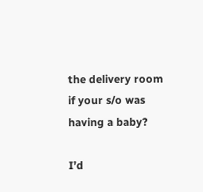the delivery room if your s/o was having a baby?

I’d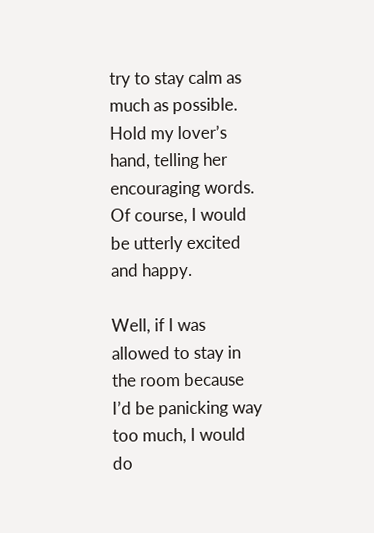try to stay calm as much as possible. Hold my lover’s hand, telling her encouraging words. Of course, I would be utterly excited and happy.

Well, if I was allowed to stay in the room because I’d be panicking way too much, I would do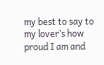my best to say to my lover’s how proud I am and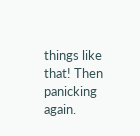things like that! Then panicking again.